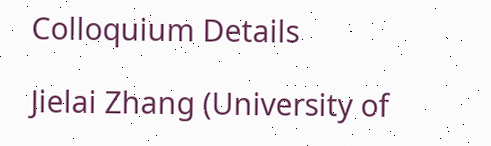Colloquium Details

Jielai Zhang (University of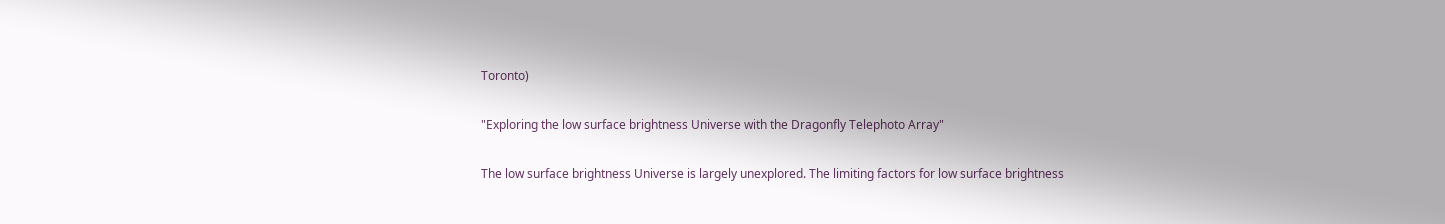Toronto)

"Exploring the low surface brightness Universe with the Dragonfly Telephoto Array"

The low surface brightness Universe is largely unexplored. The limiting factors for low surface brightness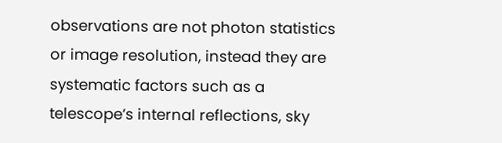observations are not photon statistics or image resolution, instead they are systematic factors such as a telescope’s internal reflections, sky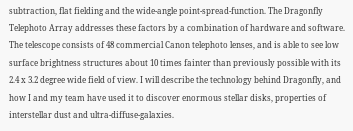subtraction, flat fielding and the wide-angle point-spread-function. The Dragonfly Telephoto Array addresses these factors by a combination of hardware and software. The telescope consists of 48 commercial Canon telephoto lenses, and is able to see low surface brightness structures about 10 times fainter than previously possible with its 2.4 x 3.2 degree wide field of view. I will describe the technology behind Dragonfly, and how I and my team have used it to discover enormous stellar disks, properties of interstellar dust and ultra-diffuse-galaxies.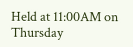Held at 11:00AM on Thursday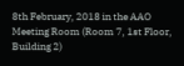8th February, 2018 in the AAO Meeting Room (Room 7, 1st Floor, Building 2)